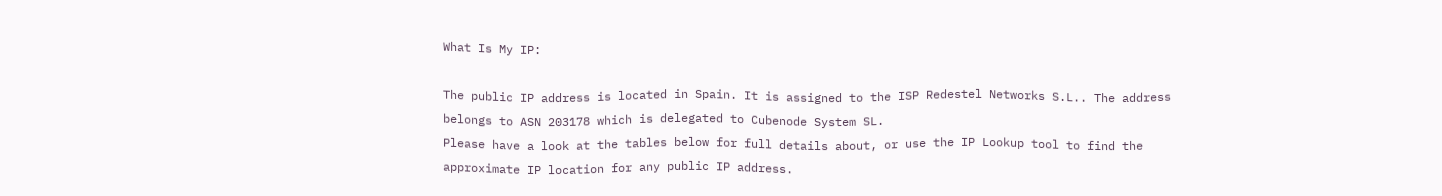What Is My IP:

The public IP address is located in Spain. It is assigned to the ISP Redestel Networks S.L.. The address belongs to ASN 203178 which is delegated to Cubenode System SL.
Please have a look at the tables below for full details about, or use the IP Lookup tool to find the approximate IP location for any public IP address.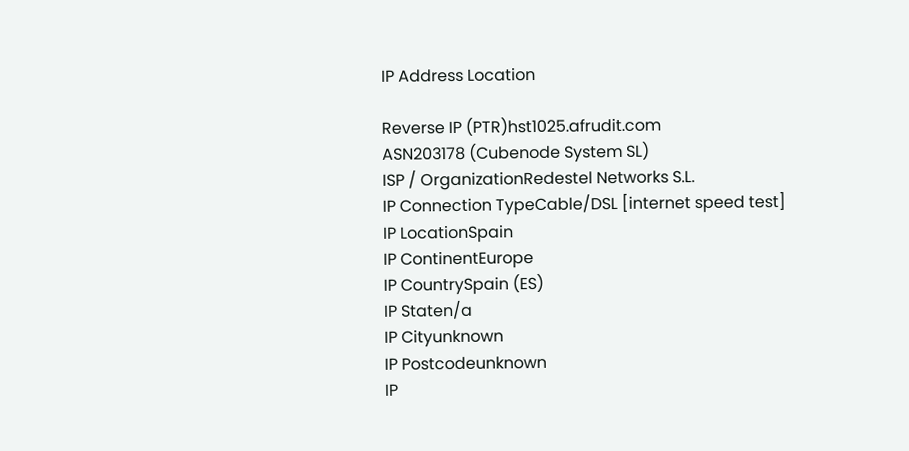IP Address Location

Reverse IP (PTR)hst1025.afrudit.com
ASN203178 (Cubenode System SL)
ISP / OrganizationRedestel Networks S.L.
IP Connection TypeCable/DSL [internet speed test]
IP LocationSpain
IP ContinentEurope
IP CountrySpain (ES)
IP Staten/a
IP Cityunknown
IP Postcodeunknown
IP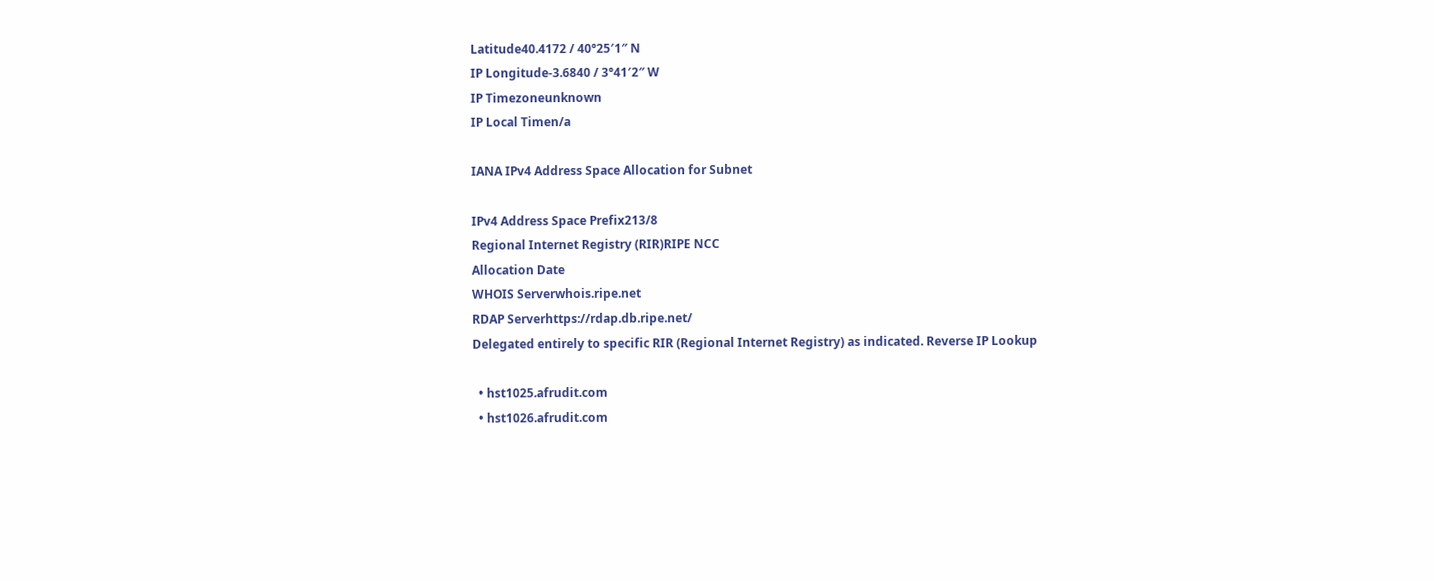Latitude40.4172 / 40°25′1″ N
IP Longitude-3.6840 / 3°41′2″ W
IP Timezoneunknown
IP Local Timen/a

IANA IPv4 Address Space Allocation for Subnet

IPv4 Address Space Prefix213/8
Regional Internet Registry (RIR)RIPE NCC
Allocation Date
WHOIS Serverwhois.ripe.net
RDAP Serverhttps://rdap.db.ripe.net/
Delegated entirely to specific RIR (Regional Internet Registry) as indicated. Reverse IP Lookup

  • hst1025.afrudit.com
  • hst1026.afrudit.com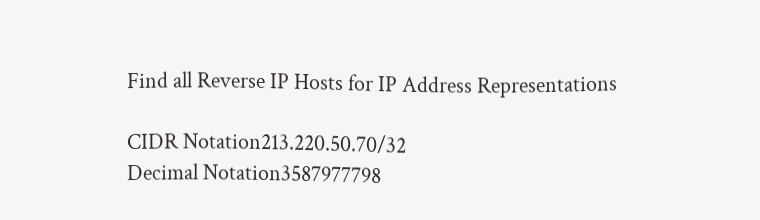Find all Reverse IP Hosts for IP Address Representations

CIDR Notation213.220.50.70/32
Decimal Notation3587977798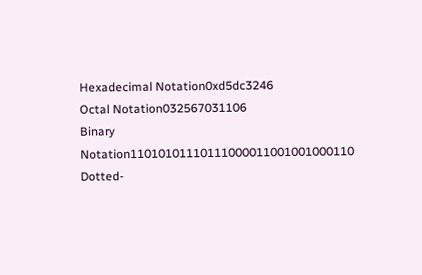Hexadecimal Notation0xd5dc3246
Octal Notation032567031106
Binary Notation11010101110111000011001001000110
Dotted-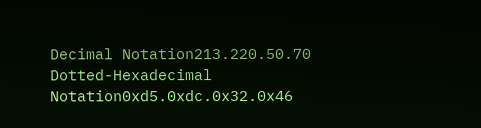Decimal Notation213.220.50.70
Dotted-Hexadecimal Notation0xd5.0xdc.0x32.0x46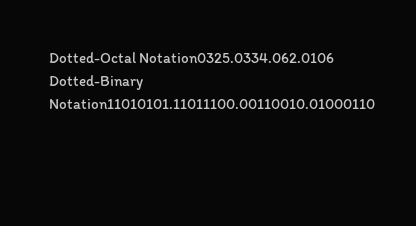Dotted-Octal Notation0325.0334.062.0106
Dotted-Binary Notation11010101.11011100.00110010.01000110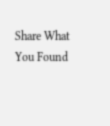Share What You Found